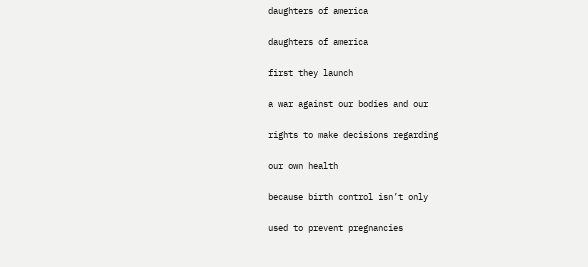daughters of america

daughters of america

first they launch

a war against our bodies and our

rights to make decisions regarding

our own health

because birth control isn’t only

used to prevent pregnancies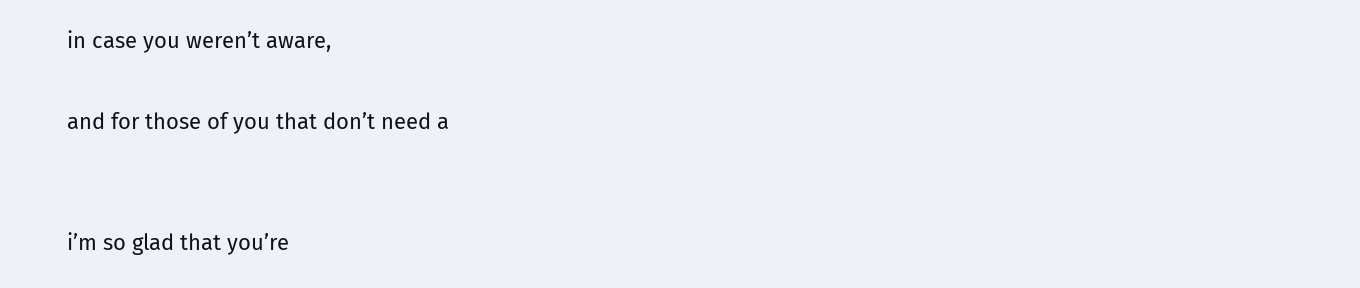in case you weren’t aware,

and for those of you that don’t need a


i’m so glad that you’re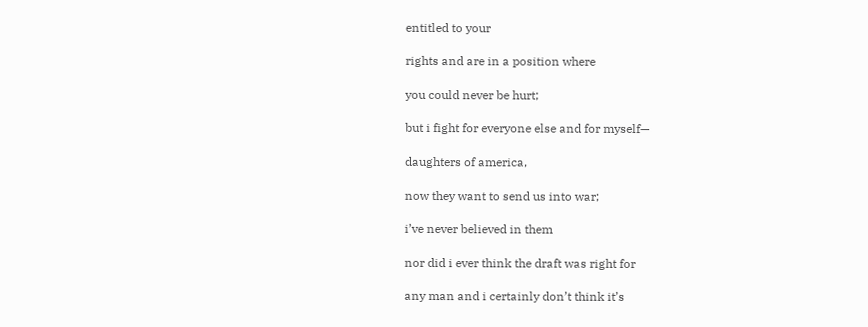entitled to your

rights and are in a position where

you could never be hurt;

but i fight for everyone else and for myself—

daughters of america,

now they want to send us into war;

i’ve never believed in them

nor did i ever think the draft was right for

any man and i certainly don’t think it’s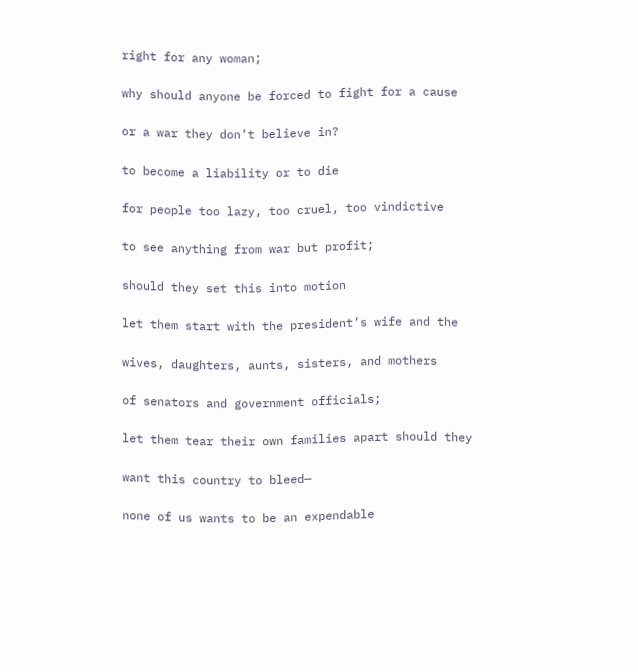right for any woman;

why should anyone be forced to fight for a cause

or a war they don’t believe in?

to become a liability or to die

for people too lazy, too cruel, too vindictive

to see anything from war but profit;

should they set this into motion

let them start with the president’s wife and the

wives, daughters, aunts, sisters, and mothers

of senators and government officials;

let them tear their own families apart should they

want this country to bleed—

none of us wants to be an expendable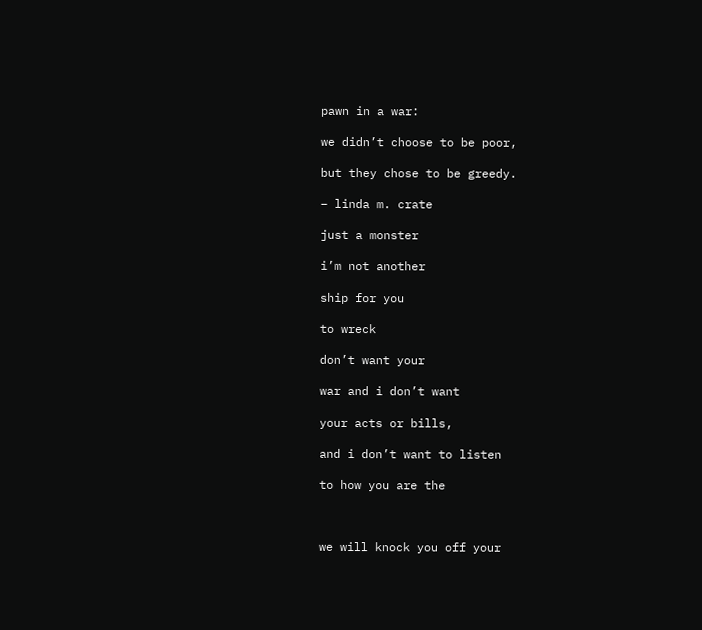pawn in a war:

we didn’t choose to be poor,

but they chose to be greedy.

– linda m. crate

just a monster

i’m not another

ship for you

to wreck

don’t want your

war and i don’t want

your acts or bills,

and i don’t want to listen

to how you are the



we will knock you off your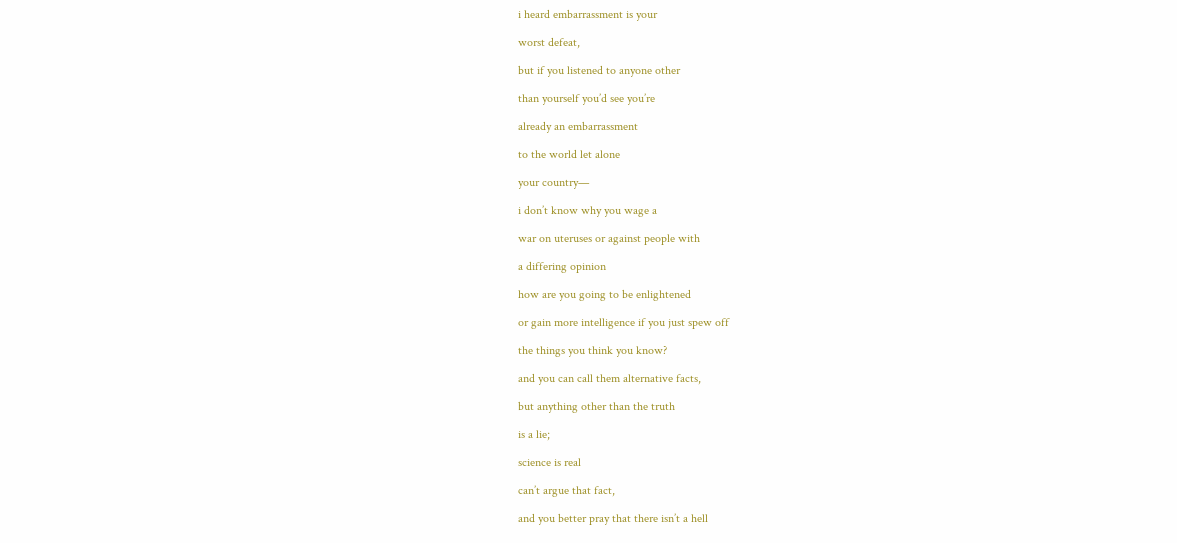i heard embarrassment is your

worst defeat,

but if you listened to anyone other

than yourself you’d see you’re

already an embarrassment

to the world let alone

your country—

i don’t know why you wage a

war on uteruses or against people with

a differing opinion

how are you going to be enlightened

or gain more intelligence if you just spew off

the things you think you know?

and you can call them alternative facts,

but anything other than the truth

is a lie;

science is real

can’t argue that fact,

and you better pray that there isn’t a hell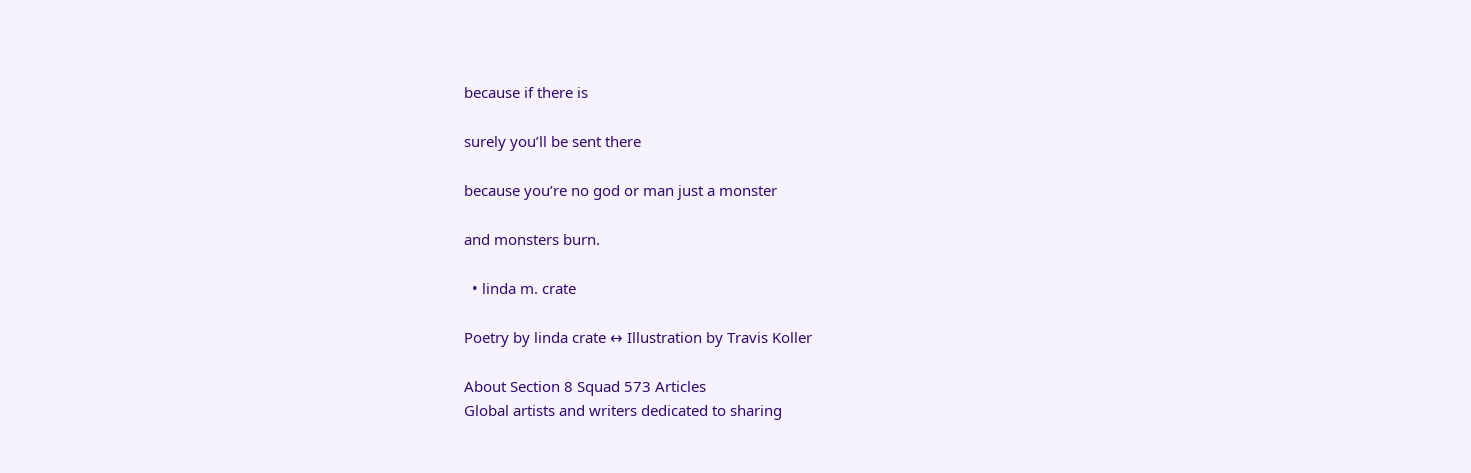because if there is

surely you’ll be sent there

because you’re no god or man just a monster

and monsters burn.

  • linda m. crate

Poetry by linda crate ↔ Illustration by Travis Koller

About Section 8 Squad 573 Articles
Global artists and writers dedicated to sharing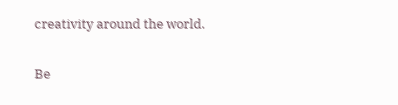creativity around the world.

Be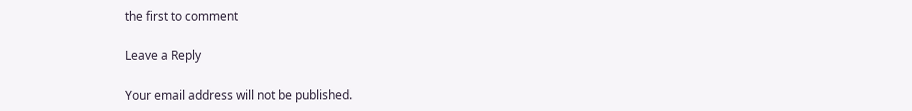the first to comment

Leave a Reply

Your email address will not be published.